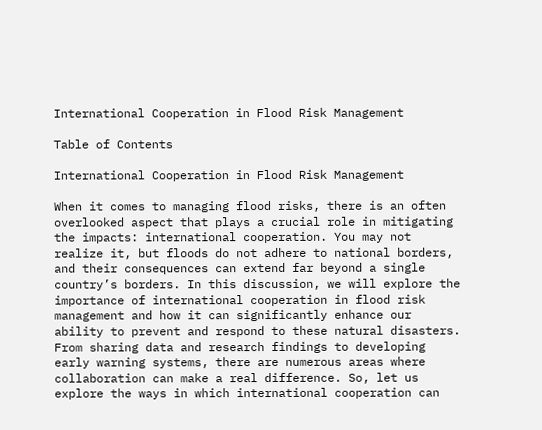International Cooperation in Flood Risk Management

Table of Contents

International Cooperation in Flood Risk Management

When it comes to managing flood risks, there is an often overlooked aspect that plays a crucial role in mitigating the impacts: international cooperation. You may not realize it, but floods do not adhere to national borders, and their consequences can extend far beyond a single country’s borders. In this discussion, we will explore the importance of international cooperation in flood risk management and how it can significantly enhance our ability to prevent and respond to these natural disasters. From sharing data and research findings to developing early warning systems, there are numerous areas where collaboration can make a real difference. So, let us explore the ways in which international cooperation can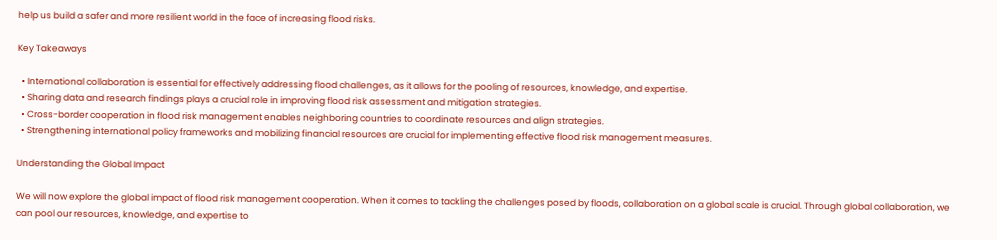help us build a safer and more resilient world in the face of increasing flood risks.

Key Takeaways

  • International collaboration is essential for effectively addressing flood challenges, as it allows for the pooling of resources, knowledge, and expertise.
  • Sharing data and research findings plays a crucial role in improving flood risk assessment and mitigation strategies.
  • Cross-border cooperation in flood risk management enables neighboring countries to coordinate resources and align strategies.
  • Strengthening international policy frameworks and mobilizing financial resources are crucial for implementing effective flood risk management measures.

Understanding the Global Impact

We will now explore the global impact of flood risk management cooperation. When it comes to tackling the challenges posed by floods, collaboration on a global scale is crucial. Through global collaboration, we can pool our resources, knowledge, and expertise to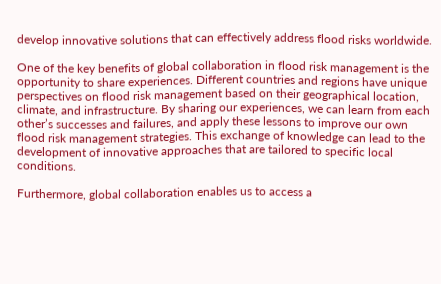develop innovative solutions that can effectively address flood risks worldwide.

One of the key benefits of global collaboration in flood risk management is the opportunity to share experiences. Different countries and regions have unique perspectives on flood risk management based on their geographical location, climate, and infrastructure. By sharing our experiences, we can learn from each other’s successes and failures, and apply these lessons to improve our own flood risk management strategies. This exchange of knowledge can lead to the development of innovative approaches that are tailored to specific local conditions.

Furthermore, global collaboration enables us to access a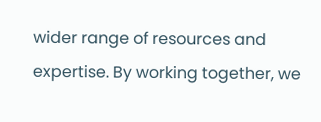wider range of resources and expertise. By working together, we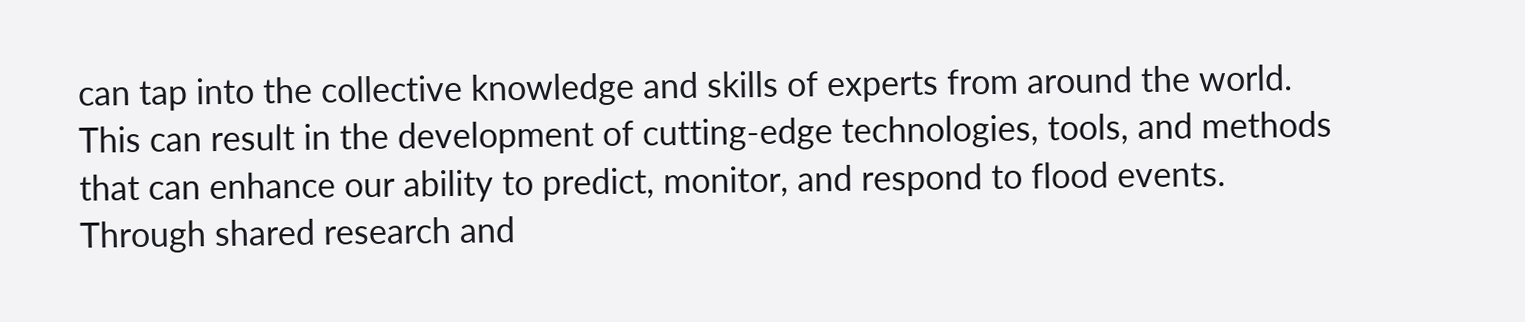can tap into the collective knowledge and skills of experts from around the world. This can result in the development of cutting-edge technologies, tools, and methods that can enhance our ability to predict, monitor, and respond to flood events. Through shared research and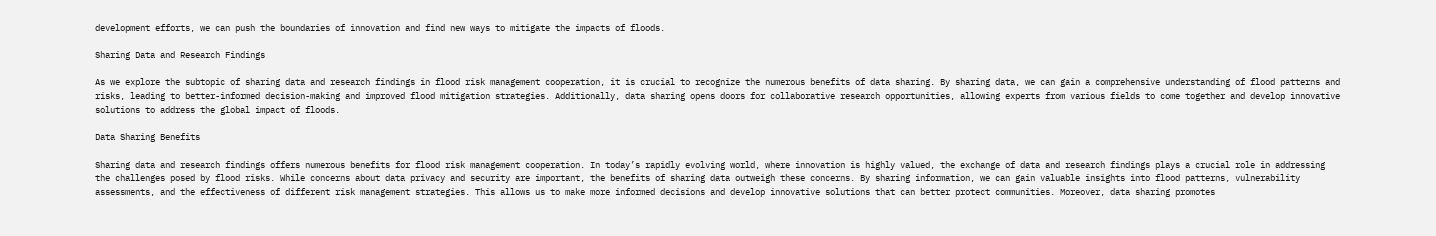development efforts, we can push the boundaries of innovation and find new ways to mitigate the impacts of floods.

Sharing Data and Research Findings

As we explore the subtopic of sharing data and research findings in flood risk management cooperation, it is crucial to recognize the numerous benefits of data sharing. By sharing data, we can gain a comprehensive understanding of flood patterns and risks, leading to better-informed decision-making and improved flood mitigation strategies. Additionally, data sharing opens doors for collaborative research opportunities, allowing experts from various fields to come together and develop innovative solutions to address the global impact of floods.

Data Sharing Benefits

Sharing data and research findings offers numerous benefits for flood risk management cooperation. In today’s rapidly evolving world, where innovation is highly valued, the exchange of data and research findings plays a crucial role in addressing the challenges posed by flood risks. While concerns about data privacy and security are important, the benefits of sharing data outweigh these concerns. By sharing information, we can gain valuable insights into flood patterns, vulnerability assessments, and the effectiveness of different risk management strategies. This allows us to make more informed decisions and develop innovative solutions that can better protect communities. Moreover, data sharing promotes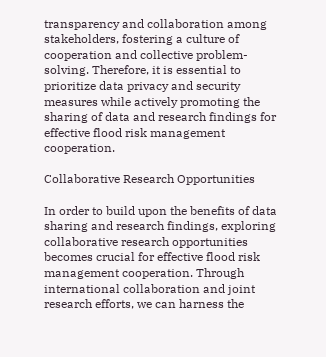transparency and collaboration among stakeholders, fostering a culture of cooperation and collective problem-solving. Therefore, it is essential to prioritize data privacy and security measures while actively promoting the sharing of data and research findings for effective flood risk management cooperation.

Collaborative Research Opportunities

In order to build upon the benefits of data sharing and research findings, exploring collaborative research opportunities becomes crucial for effective flood risk management cooperation. Through international collaboration and joint research efforts, we can harness the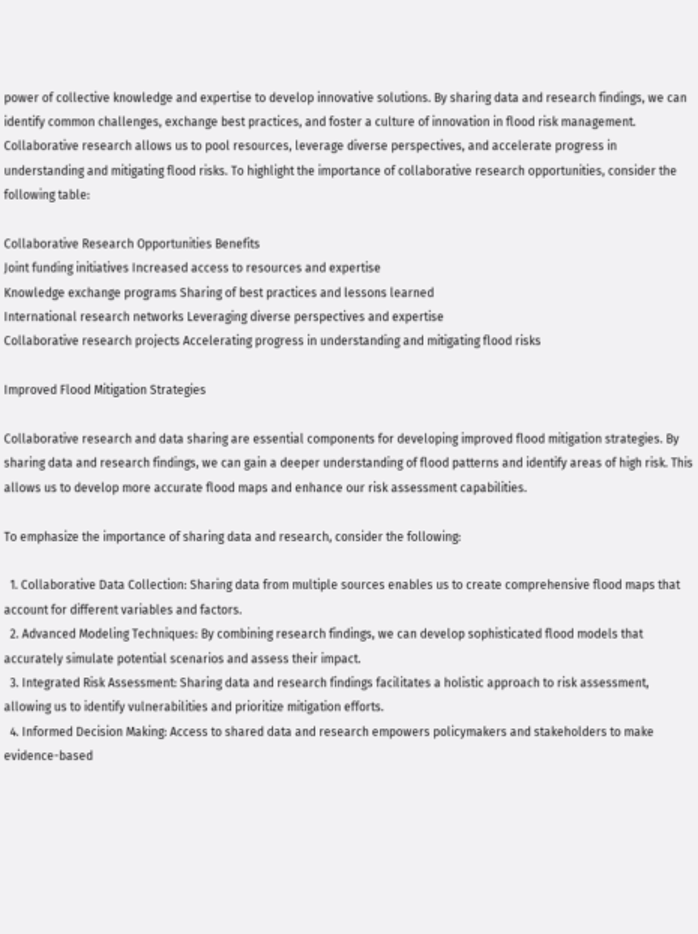power of collective knowledge and expertise to develop innovative solutions. By sharing data and research findings, we can identify common challenges, exchange best practices, and foster a culture of innovation in flood risk management. Collaborative research allows us to pool resources, leverage diverse perspectives, and accelerate progress in understanding and mitigating flood risks. To highlight the importance of collaborative research opportunities, consider the following table:

Collaborative Research Opportunities Benefits
Joint funding initiatives Increased access to resources and expertise
Knowledge exchange programs Sharing of best practices and lessons learned
International research networks Leveraging diverse perspectives and expertise
Collaborative research projects Accelerating progress in understanding and mitigating flood risks

Improved Flood Mitigation Strategies

Collaborative research and data sharing are essential components for developing improved flood mitigation strategies. By sharing data and research findings, we can gain a deeper understanding of flood patterns and identify areas of high risk. This allows us to develop more accurate flood maps and enhance our risk assessment capabilities.

To emphasize the importance of sharing data and research, consider the following:

  1. Collaborative Data Collection: Sharing data from multiple sources enables us to create comprehensive flood maps that account for different variables and factors.
  2. Advanced Modeling Techniques: By combining research findings, we can develop sophisticated flood models that accurately simulate potential scenarios and assess their impact.
  3. Integrated Risk Assessment: Sharing data and research findings facilitates a holistic approach to risk assessment, allowing us to identify vulnerabilities and prioritize mitigation efforts.
  4. Informed Decision Making: Access to shared data and research empowers policymakers and stakeholders to make evidence-based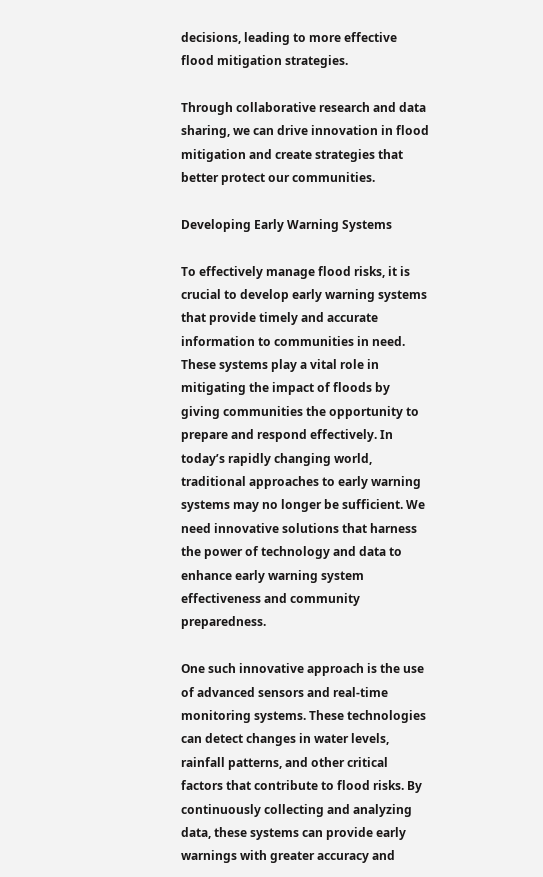decisions, leading to more effective flood mitigation strategies.

Through collaborative research and data sharing, we can drive innovation in flood mitigation and create strategies that better protect our communities.

Developing Early Warning Systems

To effectively manage flood risks, it is crucial to develop early warning systems that provide timely and accurate information to communities in need. These systems play a vital role in mitigating the impact of floods by giving communities the opportunity to prepare and respond effectively. In today’s rapidly changing world, traditional approaches to early warning systems may no longer be sufficient. We need innovative solutions that harness the power of technology and data to enhance early warning system effectiveness and community preparedness.

One such innovative approach is the use of advanced sensors and real-time monitoring systems. These technologies can detect changes in water levels, rainfall patterns, and other critical factors that contribute to flood risks. By continuously collecting and analyzing data, these systems can provide early warnings with greater accuracy and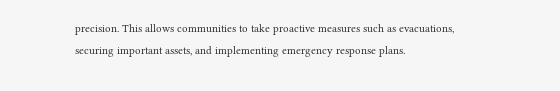precision. This allows communities to take proactive measures such as evacuations, securing important assets, and implementing emergency response plans.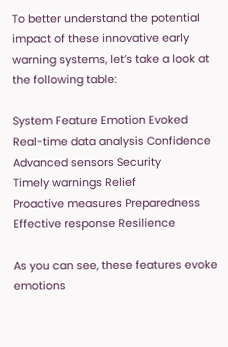To better understand the potential impact of these innovative early warning systems, let’s take a look at the following table:

System Feature Emotion Evoked
Real-time data analysis Confidence
Advanced sensors Security
Timely warnings Relief
Proactive measures Preparedness
Effective response Resilience

As you can see, these features evoke emotions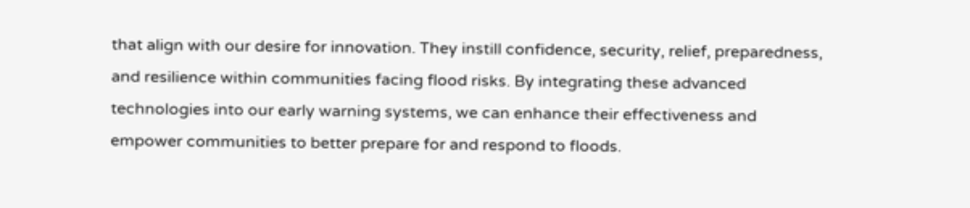that align with our desire for innovation. They instill confidence, security, relief, preparedness, and resilience within communities facing flood risks. By integrating these advanced technologies into our early warning systems, we can enhance their effectiveness and empower communities to better prepare for and respond to floods.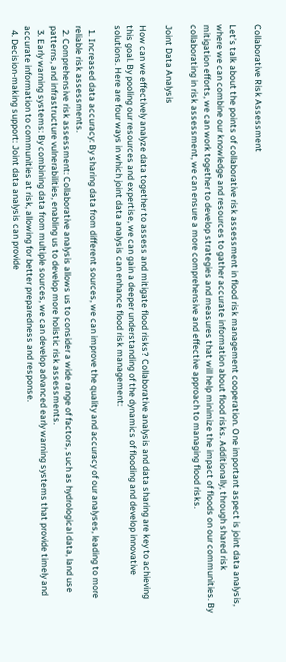Collaborative Risk Assessment

Let’s talk about the points of collaborative risk assessment in flood risk management cooperation. One important aspect is joint data analysis, where we can combine our knowledge and resources to gather accurate information about flood risks. Additionally, through shared risk mitigation efforts, we can work together to develop strategies and measures that will help minimize the impact of floods on our communities. By collaborating in risk assessment, we can ensure a more comprehensive and effective approach to managing flood risks.

Joint Data Analysis

How can we effectively analyze data together to assess and mitigate flood risks? Collaborative analysis and data sharing are key to achieving this goal. By pooling our resources and expertise, we can gain a deeper understanding of the dynamics of flooding and develop innovative solutions. Here are four ways in which joint data analysis can enhance flood risk management:

  1. Increased data accuracy: By sharing data from different sources, we can improve the quality and accuracy of our analyses, leading to more reliable risk assessments.
  2. Comprehensive risk assessment: Collaborative analysis allows us to consider a wide range of factors, such as hydrological data, land use patterns, and infrastructure vulnerabilities, enabling us to develop more holistic risk assessments.
  3. Early warning systems: By combining data from multiple sources, we can develop advanced early warning systems that provide timely and accurate information to communities at risk, allowing for better preparedness and response.
  4. Decision-making support: Joint data analysis can provide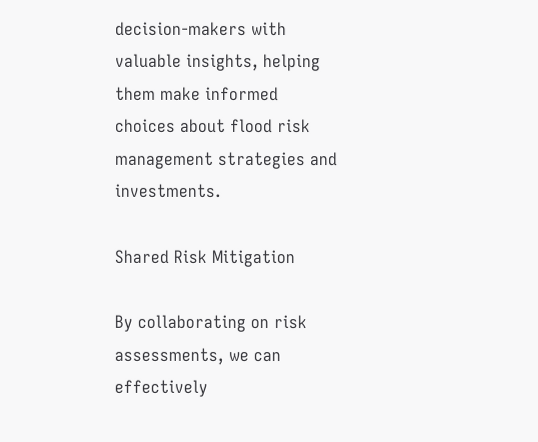decision-makers with valuable insights, helping them make informed choices about flood risk management strategies and investments.

Shared Risk Mitigation

By collaborating on risk assessments, we can effectively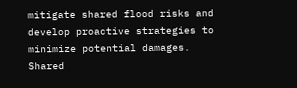mitigate shared flood risks and develop proactive strategies to minimize potential damages. Shared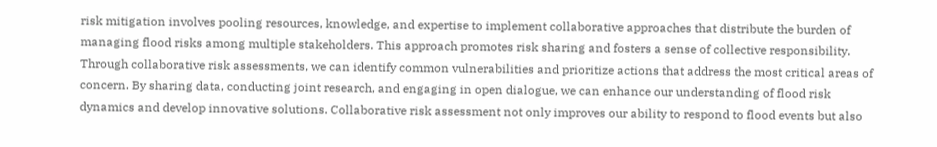risk mitigation involves pooling resources, knowledge, and expertise to implement collaborative approaches that distribute the burden of managing flood risks among multiple stakeholders. This approach promotes risk sharing and fosters a sense of collective responsibility. Through collaborative risk assessments, we can identify common vulnerabilities and prioritize actions that address the most critical areas of concern. By sharing data, conducting joint research, and engaging in open dialogue, we can enhance our understanding of flood risk dynamics and develop innovative solutions. Collaborative risk assessment not only improves our ability to respond to flood events but also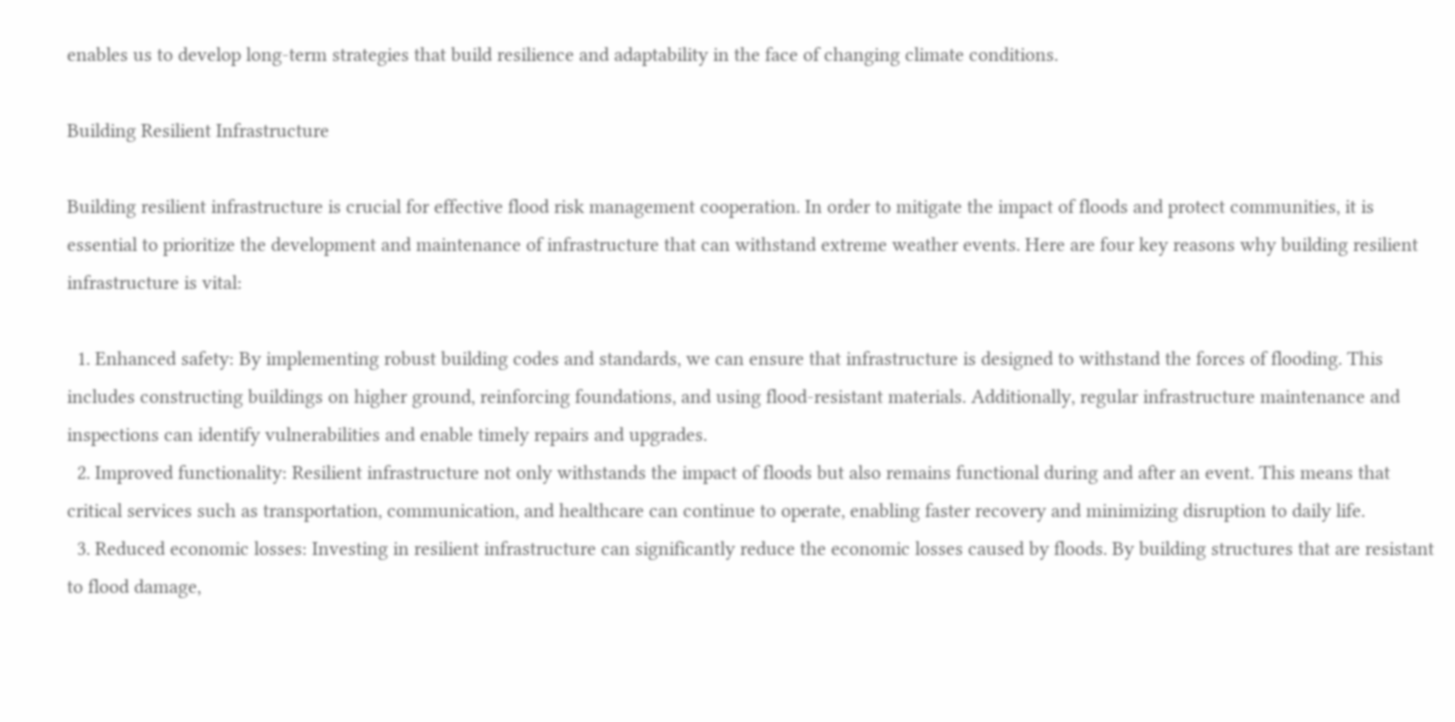enables us to develop long-term strategies that build resilience and adaptability in the face of changing climate conditions.

Building Resilient Infrastructure

Building resilient infrastructure is crucial for effective flood risk management cooperation. In order to mitigate the impact of floods and protect communities, it is essential to prioritize the development and maintenance of infrastructure that can withstand extreme weather events. Here are four key reasons why building resilient infrastructure is vital:

  1. Enhanced safety: By implementing robust building codes and standards, we can ensure that infrastructure is designed to withstand the forces of flooding. This includes constructing buildings on higher ground, reinforcing foundations, and using flood-resistant materials. Additionally, regular infrastructure maintenance and inspections can identify vulnerabilities and enable timely repairs and upgrades.
  2. Improved functionality: Resilient infrastructure not only withstands the impact of floods but also remains functional during and after an event. This means that critical services such as transportation, communication, and healthcare can continue to operate, enabling faster recovery and minimizing disruption to daily life.
  3. Reduced economic losses: Investing in resilient infrastructure can significantly reduce the economic losses caused by floods. By building structures that are resistant to flood damage,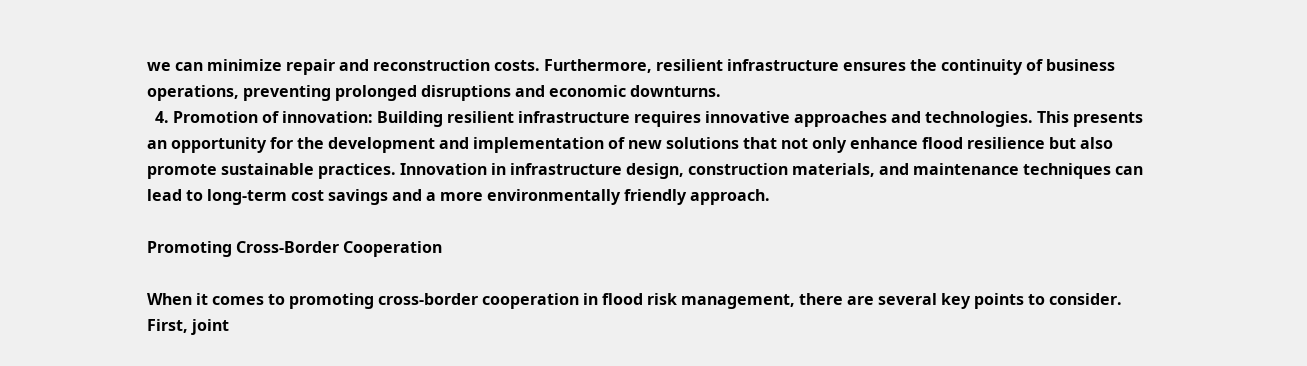we can minimize repair and reconstruction costs. Furthermore, resilient infrastructure ensures the continuity of business operations, preventing prolonged disruptions and economic downturns.
  4. Promotion of innovation: Building resilient infrastructure requires innovative approaches and technologies. This presents an opportunity for the development and implementation of new solutions that not only enhance flood resilience but also promote sustainable practices. Innovation in infrastructure design, construction materials, and maintenance techniques can lead to long-term cost savings and a more environmentally friendly approach.

Promoting Cross-Border Cooperation

When it comes to promoting cross-border cooperation in flood risk management, there are several key points to consider. First, joint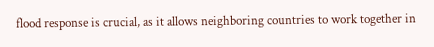flood response is crucial, as it allows neighboring countries to work together in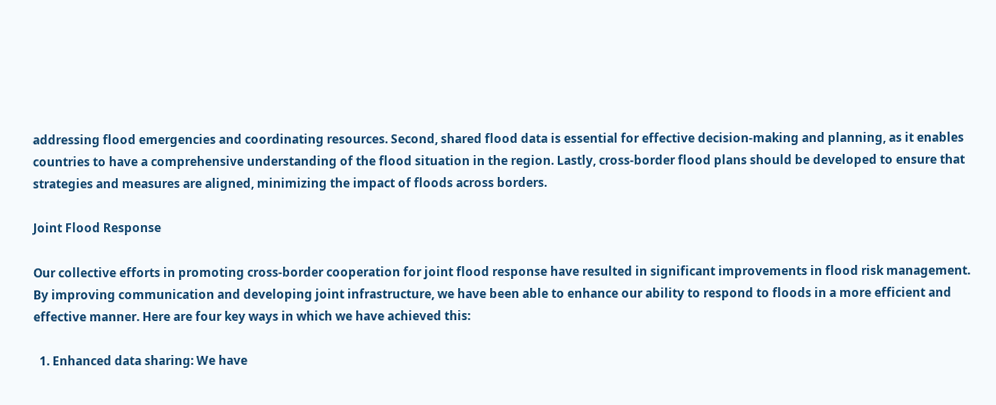addressing flood emergencies and coordinating resources. Second, shared flood data is essential for effective decision-making and planning, as it enables countries to have a comprehensive understanding of the flood situation in the region. Lastly, cross-border flood plans should be developed to ensure that strategies and measures are aligned, minimizing the impact of floods across borders.

Joint Flood Response

Our collective efforts in promoting cross-border cooperation for joint flood response have resulted in significant improvements in flood risk management. By improving communication and developing joint infrastructure, we have been able to enhance our ability to respond to floods in a more efficient and effective manner. Here are four key ways in which we have achieved this:

  1. Enhanced data sharing: We have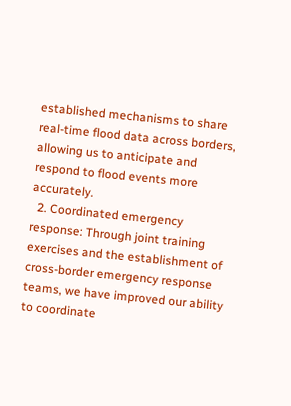established mechanisms to share real-time flood data across borders, allowing us to anticipate and respond to flood events more accurately.
  2. Coordinated emergency response: Through joint training exercises and the establishment of cross-border emergency response teams, we have improved our ability to coordinate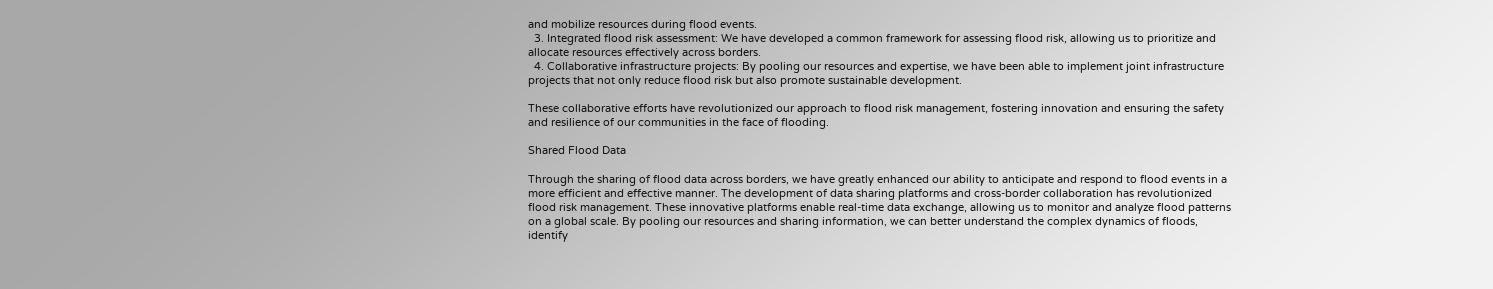and mobilize resources during flood events.
  3. Integrated flood risk assessment: We have developed a common framework for assessing flood risk, allowing us to prioritize and allocate resources effectively across borders.
  4. Collaborative infrastructure projects: By pooling our resources and expertise, we have been able to implement joint infrastructure projects that not only reduce flood risk but also promote sustainable development.

These collaborative efforts have revolutionized our approach to flood risk management, fostering innovation and ensuring the safety and resilience of our communities in the face of flooding.

Shared Flood Data

Through the sharing of flood data across borders, we have greatly enhanced our ability to anticipate and respond to flood events in a more efficient and effective manner. The development of data sharing platforms and cross-border collaboration has revolutionized flood risk management. These innovative platforms enable real-time data exchange, allowing us to monitor and analyze flood patterns on a global scale. By pooling our resources and sharing information, we can better understand the complex dynamics of floods, identify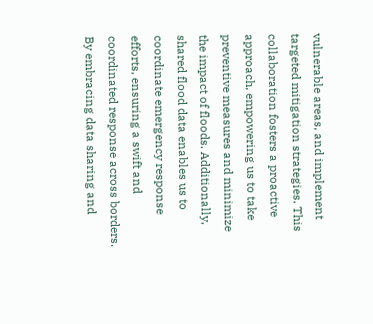vulnerable areas, and implement targeted mitigation strategies. This collaboration fosters a proactive approach, empowering us to take preventive measures and minimize the impact of floods. Additionally, shared flood data enables us to coordinate emergency response efforts, ensuring a swift and coordinated response across borders. By embracing data sharing and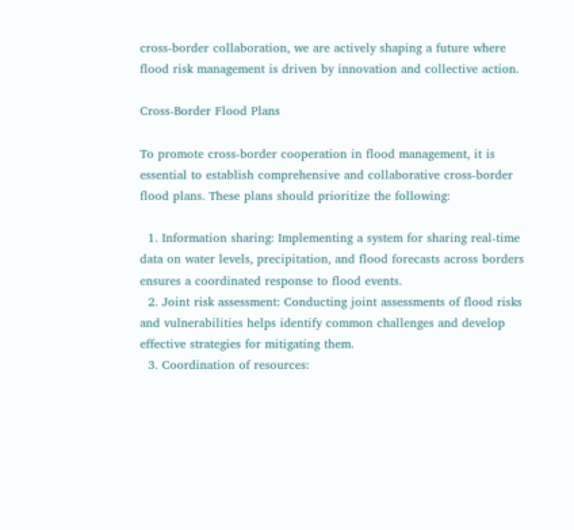cross-border collaboration, we are actively shaping a future where flood risk management is driven by innovation and collective action.

Cross-Border Flood Plans

To promote cross-border cooperation in flood management, it is essential to establish comprehensive and collaborative cross-border flood plans. These plans should prioritize the following:

  1. Information sharing: Implementing a system for sharing real-time data on water levels, precipitation, and flood forecasts across borders ensures a coordinated response to flood events.
  2. Joint risk assessment: Conducting joint assessments of flood risks and vulnerabilities helps identify common challenges and develop effective strategies for mitigating them.
  3. Coordination of resources: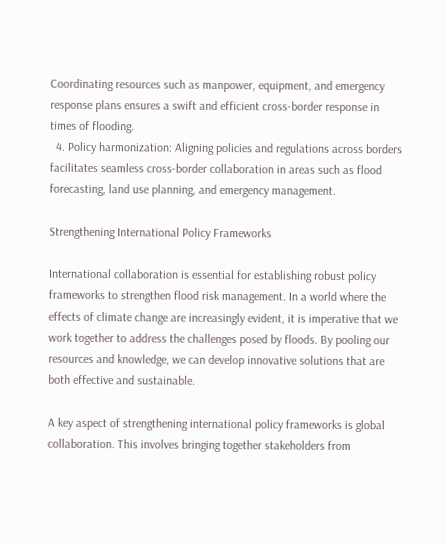Coordinating resources such as manpower, equipment, and emergency response plans ensures a swift and efficient cross-border response in times of flooding.
  4. Policy harmonization: Aligning policies and regulations across borders facilitates seamless cross-border collaboration in areas such as flood forecasting, land use planning, and emergency management.

Strengthening International Policy Frameworks

International collaboration is essential for establishing robust policy frameworks to strengthen flood risk management. In a world where the effects of climate change are increasingly evident, it is imperative that we work together to address the challenges posed by floods. By pooling our resources and knowledge, we can develop innovative solutions that are both effective and sustainable.

A key aspect of strengthening international policy frameworks is global collaboration. This involves bringing together stakeholders from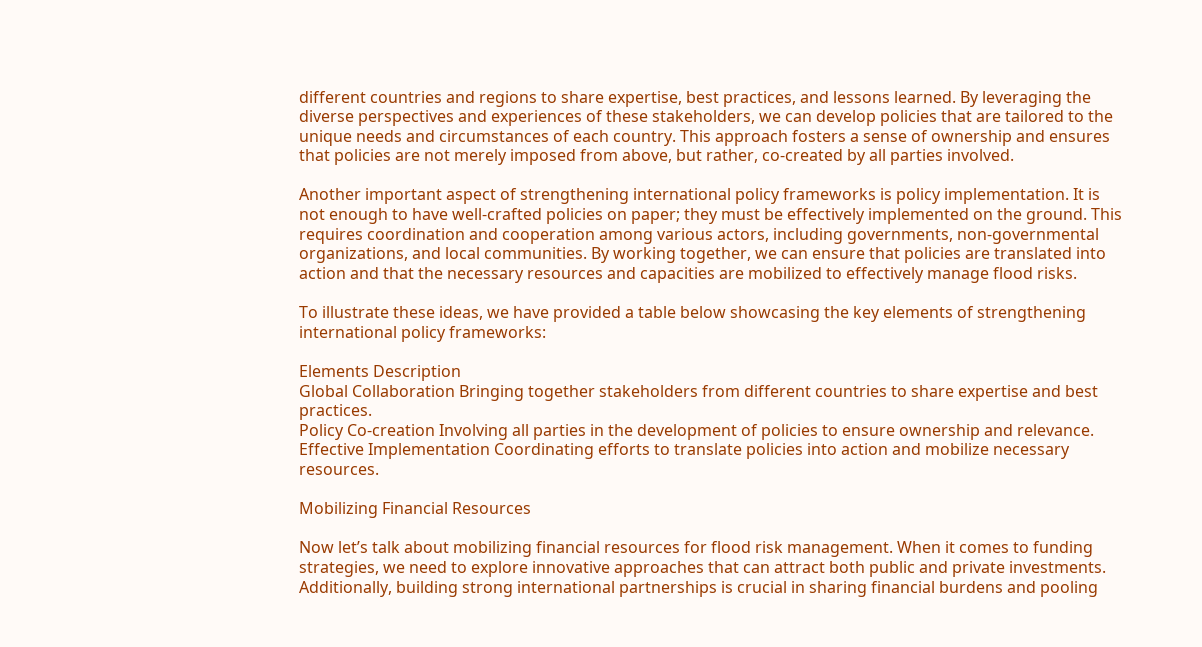different countries and regions to share expertise, best practices, and lessons learned. By leveraging the diverse perspectives and experiences of these stakeholders, we can develop policies that are tailored to the unique needs and circumstances of each country. This approach fosters a sense of ownership and ensures that policies are not merely imposed from above, but rather, co-created by all parties involved.

Another important aspect of strengthening international policy frameworks is policy implementation. It is not enough to have well-crafted policies on paper; they must be effectively implemented on the ground. This requires coordination and cooperation among various actors, including governments, non-governmental organizations, and local communities. By working together, we can ensure that policies are translated into action and that the necessary resources and capacities are mobilized to effectively manage flood risks.

To illustrate these ideas, we have provided a table below showcasing the key elements of strengthening international policy frameworks:

Elements Description
Global Collaboration Bringing together stakeholders from different countries to share expertise and best practices.
Policy Co-creation Involving all parties in the development of policies to ensure ownership and relevance.
Effective Implementation Coordinating efforts to translate policies into action and mobilize necessary resources.

Mobilizing Financial Resources

Now let’s talk about mobilizing financial resources for flood risk management. When it comes to funding strategies, we need to explore innovative approaches that can attract both public and private investments. Additionally, building strong international partnerships is crucial in sharing financial burdens and pooling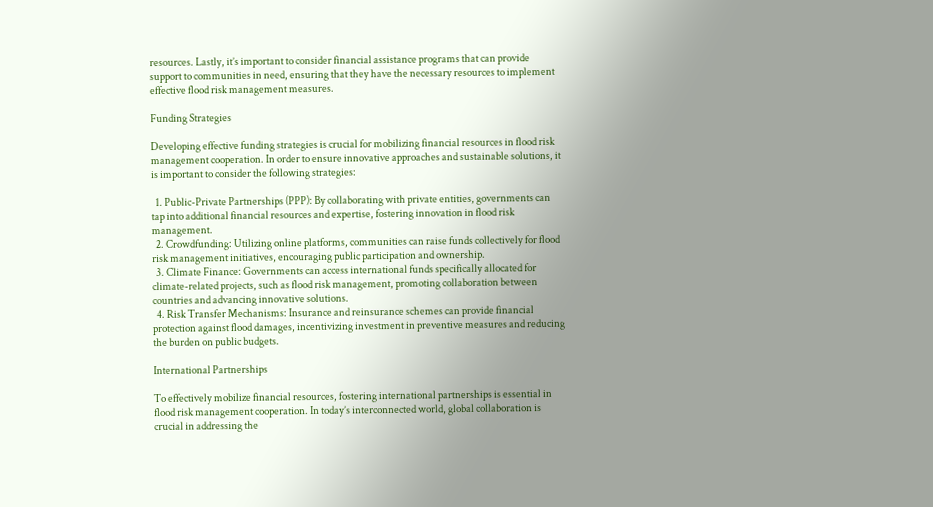resources. Lastly, it’s important to consider financial assistance programs that can provide support to communities in need, ensuring that they have the necessary resources to implement effective flood risk management measures.

Funding Strategies

Developing effective funding strategies is crucial for mobilizing financial resources in flood risk management cooperation. In order to ensure innovative approaches and sustainable solutions, it is important to consider the following strategies:

  1. Public-Private Partnerships (PPP): By collaborating with private entities, governments can tap into additional financial resources and expertise, fostering innovation in flood risk management.
  2. Crowdfunding: Utilizing online platforms, communities can raise funds collectively for flood risk management initiatives, encouraging public participation and ownership.
  3. Climate Finance: Governments can access international funds specifically allocated for climate-related projects, such as flood risk management, promoting collaboration between countries and advancing innovative solutions.
  4. Risk Transfer Mechanisms: Insurance and reinsurance schemes can provide financial protection against flood damages, incentivizing investment in preventive measures and reducing the burden on public budgets.

International Partnerships

To effectively mobilize financial resources, fostering international partnerships is essential in flood risk management cooperation. In today’s interconnected world, global collaboration is crucial in addressing the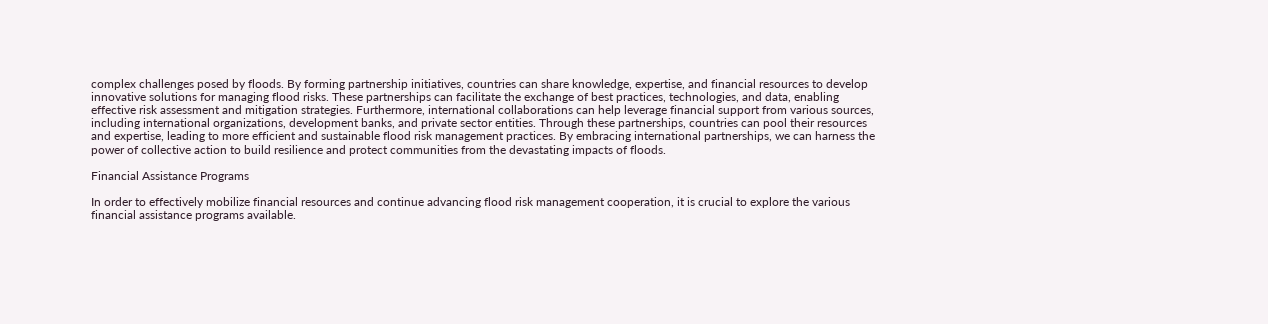complex challenges posed by floods. By forming partnership initiatives, countries can share knowledge, expertise, and financial resources to develop innovative solutions for managing flood risks. These partnerships can facilitate the exchange of best practices, technologies, and data, enabling effective risk assessment and mitigation strategies. Furthermore, international collaborations can help leverage financial support from various sources, including international organizations, development banks, and private sector entities. Through these partnerships, countries can pool their resources and expertise, leading to more efficient and sustainable flood risk management practices. By embracing international partnerships, we can harness the power of collective action to build resilience and protect communities from the devastating impacts of floods.

Financial Assistance Programs

In order to effectively mobilize financial resources and continue advancing flood risk management cooperation, it is crucial to explore the various financial assistance programs available.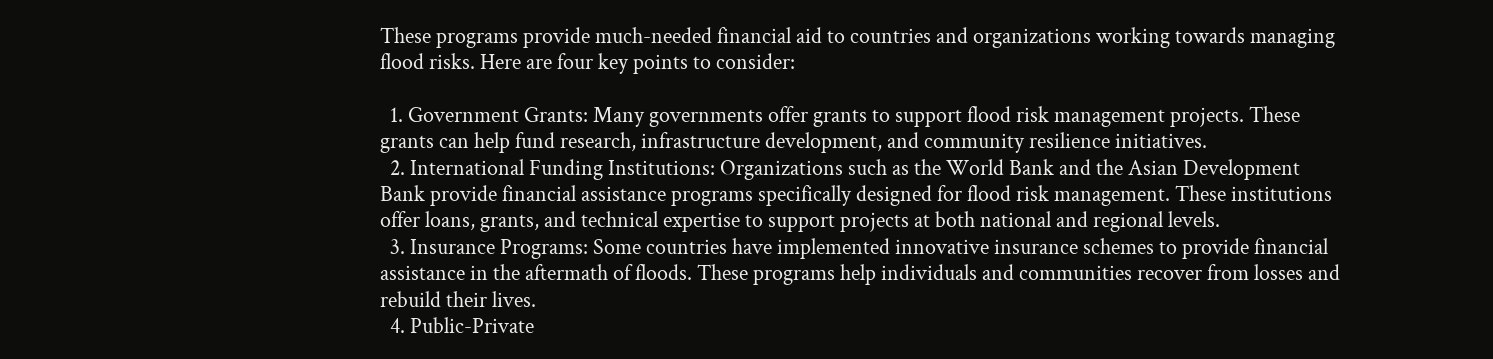These programs provide much-needed financial aid to countries and organizations working towards managing flood risks. Here are four key points to consider:

  1. Government Grants: Many governments offer grants to support flood risk management projects. These grants can help fund research, infrastructure development, and community resilience initiatives.
  2. International Funding Institutions: Organizations such as the World Bank and the Asian Development Bank provide financial assistance programs specifically designed for flood risk management. These institutions offer loans, grants, and technical expertise to support projects at both national and regional levels.
  3. Insurance Programs: Some countries have implemented innovative insurance schemes to provide financial assistance in the aftermath of floods. These programs help individuals and communities recover from losses and rebuild their lives.
  4. Public-Private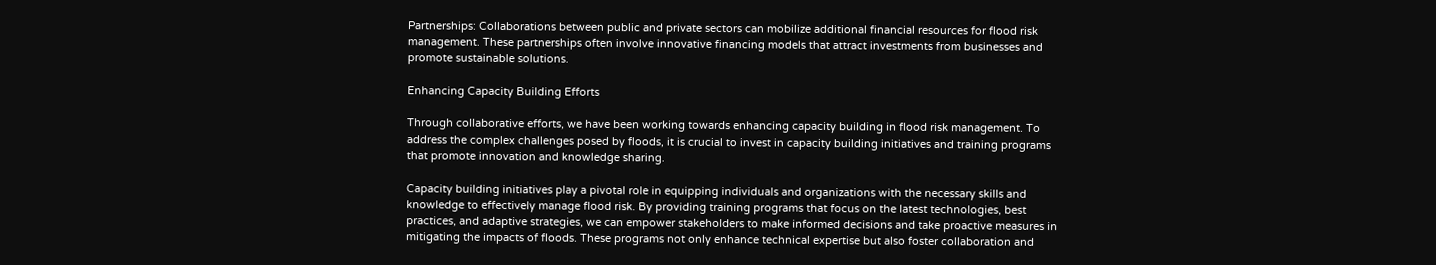Partnerships: Collaborations between public and private sectors can mobilize additional financial resources for flood risk management. These partnerships often involve innovative financing models that attract investments from businesses and promote sustainable solutions.

Enhancing Capacity Building Efforts

Through collaborative efforts, we have been working towards enhancing capacity building in flood risk management. To address the complex challenges posed by floods, it is crucial to invest in capacity building initiatives and training programs that promote innovation and knowledge sharing.

Capacity building initiatives play a pivotal role in equipping individuals and organizations with the necessary skills and knowledge to effectively manage flood risk. By providing training programs that focus on the latest technologies, best practices, and adaptive strategies, we can empower stakeholders to make informed decisions and take proactive measures in mitigating the impacts of floods. These programs not only enhance technical expertise but also foster collaboration and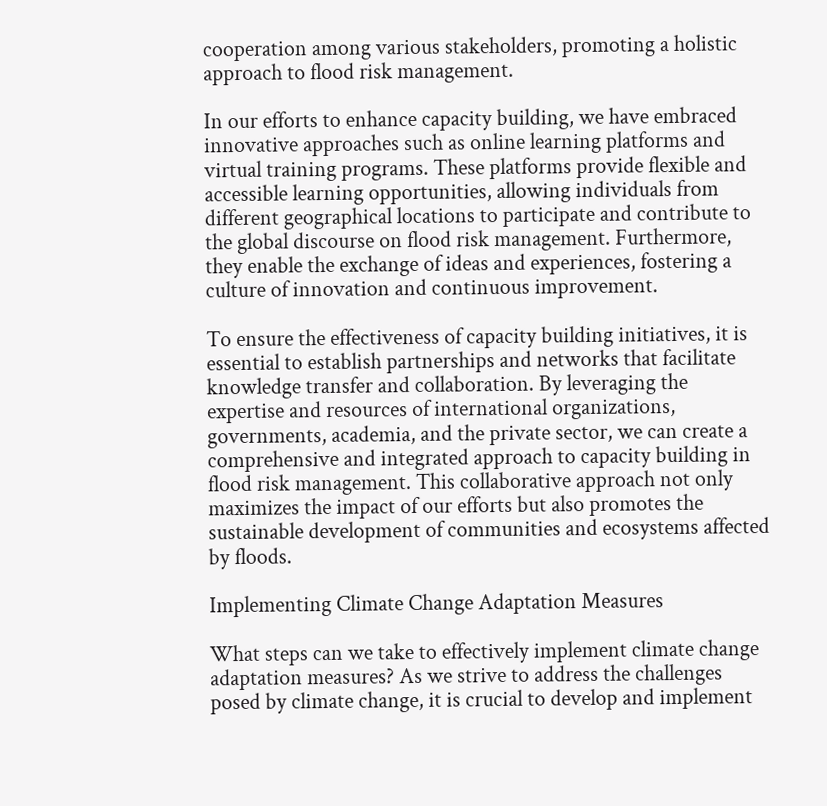cooperation among various stakeholders, promoting a holistic approach to flood risk management.

In our efforts to enhance capacity building, we have embraced innovative approaches such as online learning platforms and virtual training programs. These platforms provide flexible and accessible learning opportunities, allowing individuals from different geographical locations to participate and contribute to the global discourse on flood risk management. Furthermore, they enable the exchange of ideas and experiences, fostering a culture of innovation and continuous improvement.

To ensure the effectiveness of capacity building initiatives, it is essential to establish partnerships and networks that facilitate knowledge transfer and collaboration. By leveraging the expertise and resources of international organizations, governments, academia, and the private sector, we can create a comprehensive and integrated approach to capacity building in flood risk management. This collaborative approach not only maximizes the impact of our efforts but also promotes the sustainable development of communities and ecosystems affected by floods.

Implementing Climate Change Adaptation Measures

What steps can we take to effectively implement climate change adaptation measures? As we strive to address the challenges posed by climate change, it is crucial to develop and implement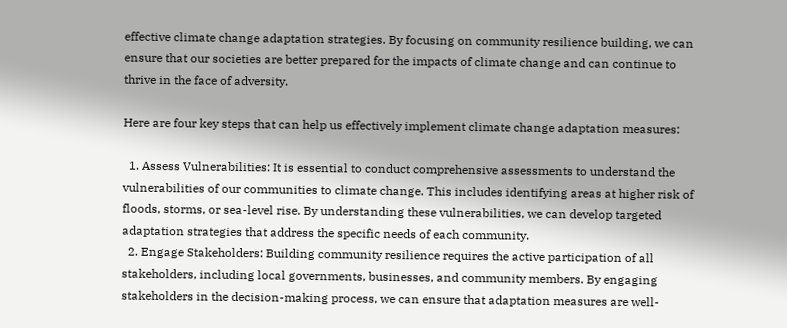effective climate change adaptation strategies. By focusing on community resilience building, we can ensure that our societies are better prepared for the impacts of climate change and can continue to thrive in the face of adversity.

Here are four key steps that can help us effectively implement climate change adaptation measures:

  1. Assess Vulnerabilities: It is essential to conduct comprehensive assessments to understand the vulnerabilities of our communities to climate change. This includes identifying areas at higher risk of floods, storms, or sea-level rise. By understanding these vulnerabilities, we can develop targeted adaptation strategies that address the specific needs of each community.
  2. Engage Stakeholders: Building community resilience requires the active participation of all stakeholders, including local governments, businesses, and community members. By engaging stakeholders in the decision-making process, we can ensure that adaptation measures are well-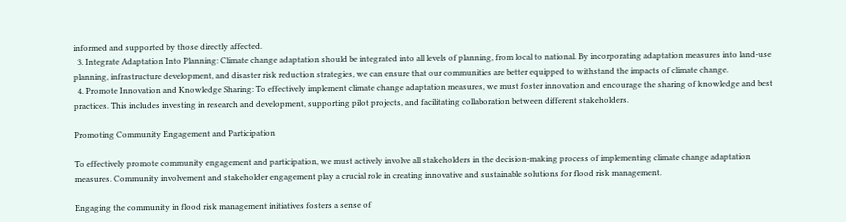informed and supported by those directly affected.
  3. Integrate Adaptation Into Planning: Climate change adaptation should be integrated into all levels of planning, from local to national. By incorporating adaptation measures into land-use planning, infrastructure development, and disaster risk reduction strategies, we can ensure that our communities are better equipped to withstand the impacts of climate change.
  4. Promote Innovation and Knowledge Sharing: To effectively implement climate change adaptation measures, we must foster innovation and encourage the sharing of knowledge and best practices. This includes investing in research and development, supporting pilot projects, and facilitating collaboration between different stakeholders.

Promoting Community Engagement and Participation

To effectively promote community engagement and participation, we must actively involve all stakeholders in the decision-making process of implementing climate change adaptation measures. Community involvement and stakeholder engagement play a crucial role in creating innovative and sustainable solutions for flood risk management.

Engaging the community in flood risk management initiatives fosters a sense of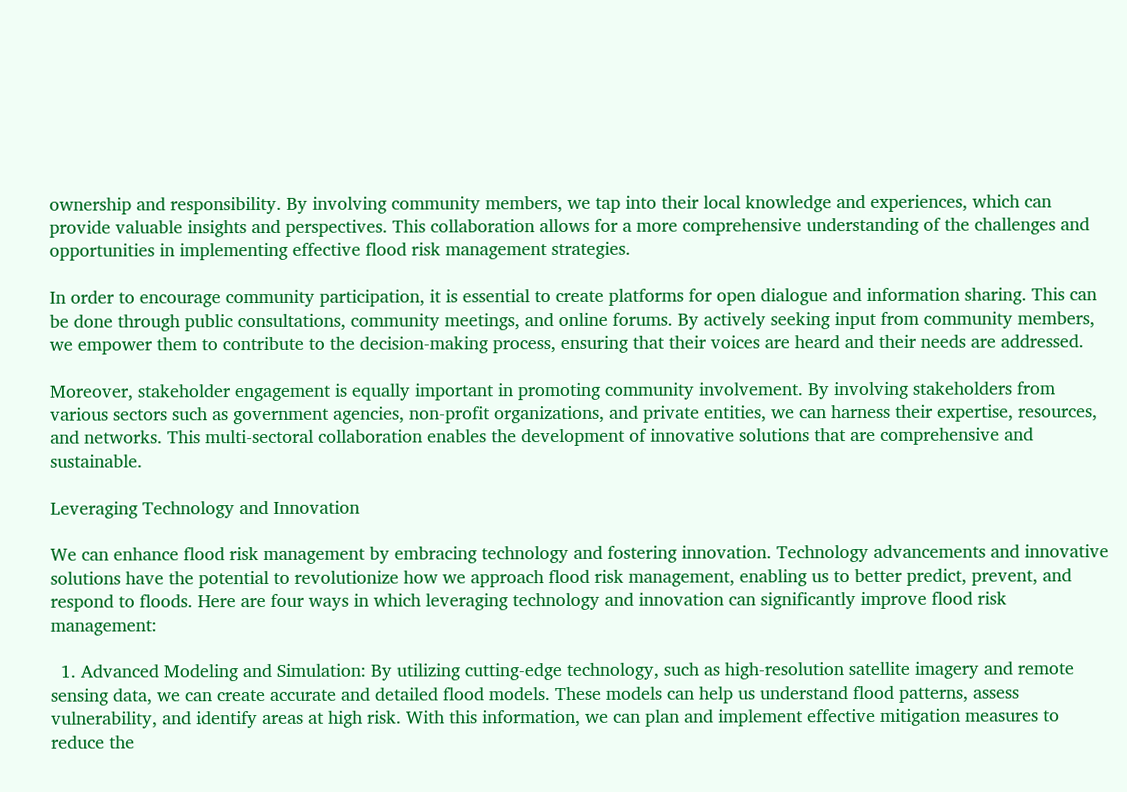ownership and responsibility. By involving community members, we tap into their local knowledge and experiences, which can provide valuable insights and perspectives. This collaboration allows for a more comprehensive understanding of the challenges and opportunities in implementing effective flood risk management strategies.

In order to encourage community participation, it is essential to create platforms for open dialogue and information sharing. This can be done through public consultations, community meetings, and online forums. By actively seeking input from community members, we empower them to contribute to the decision-making process, ensuring that their voices are heard and their needs are addressed.

Moreover, stakeholder engagement is equally important in promoting community involvement. By involving stakeholders from various sectors such as government agencies, non-profit organizations, and private entities, we can harness their expertise, resources, and networks. This multi-sectoral collaboration enables the development of innovative solutions that are comprehensive and sustainable.

Leveraging Technology and Innovation

We can enhance flood risk management by embracing technology and fostering innovation. Technology advancements and innovative solutions have the potential to revolutionize how we approach flood risk management, enabling us to better predict, prevent, and respond to floods. Here are four ways in which leveraging technology and innovation can significantly improve flood risk management:

  1. Advanced Modeling and Simulation: By utilizing cutting-edge technology, such as high-resolution satellite imagery and remote sensing data, we can create accurate and detailed flood models. These models can help us understand flood patterns, assess vulnerability, and identify areas at high risk. With this information, we can plan and implement effective mitigation measures to reduce the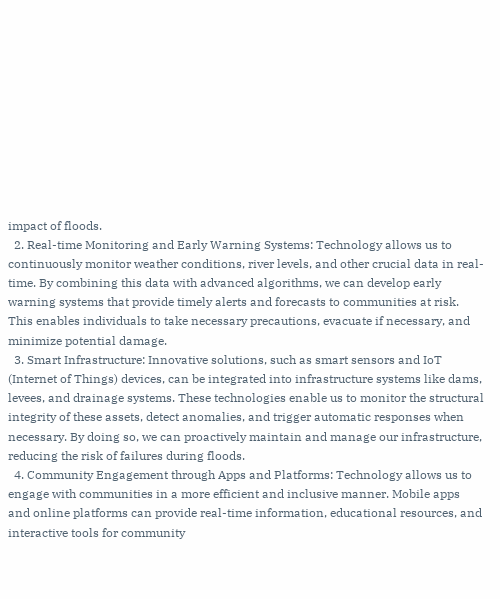impact of floods.
  2. Real-time Monitoring and Early Warning Systems: Technology allows us to continuously monitor weather conditions, river levels, and other crucial data in real-time. By combining this data with advanced algorithms, we can develop early warning systems that provide timely alerts and forecasts to communities at risk. This enables individuals to take necessary precautions, evacuate if necessary, and minimize potential damage.
  3. Smart Infrastructure: Innovative solutions, such as smart sensors and IoT (Internet of Things) devices, can be integrated into infrastructure systems like dams, levees, and drainage systems. These technologies enable us to monitor the structural integrity of these assets, detect anomalies, and trigger automatic responses when necessary. By doing so, we can proactively maintain and manage our infrastructure, reducing the risk of failures during floods.
  4. Community Engagement through Apps and Platforms: Technology allows us to engage with communities in a more efficient and inclusive manner. Mobile apps and online platforms can provide real-time information, educational resources, and interactive tools for community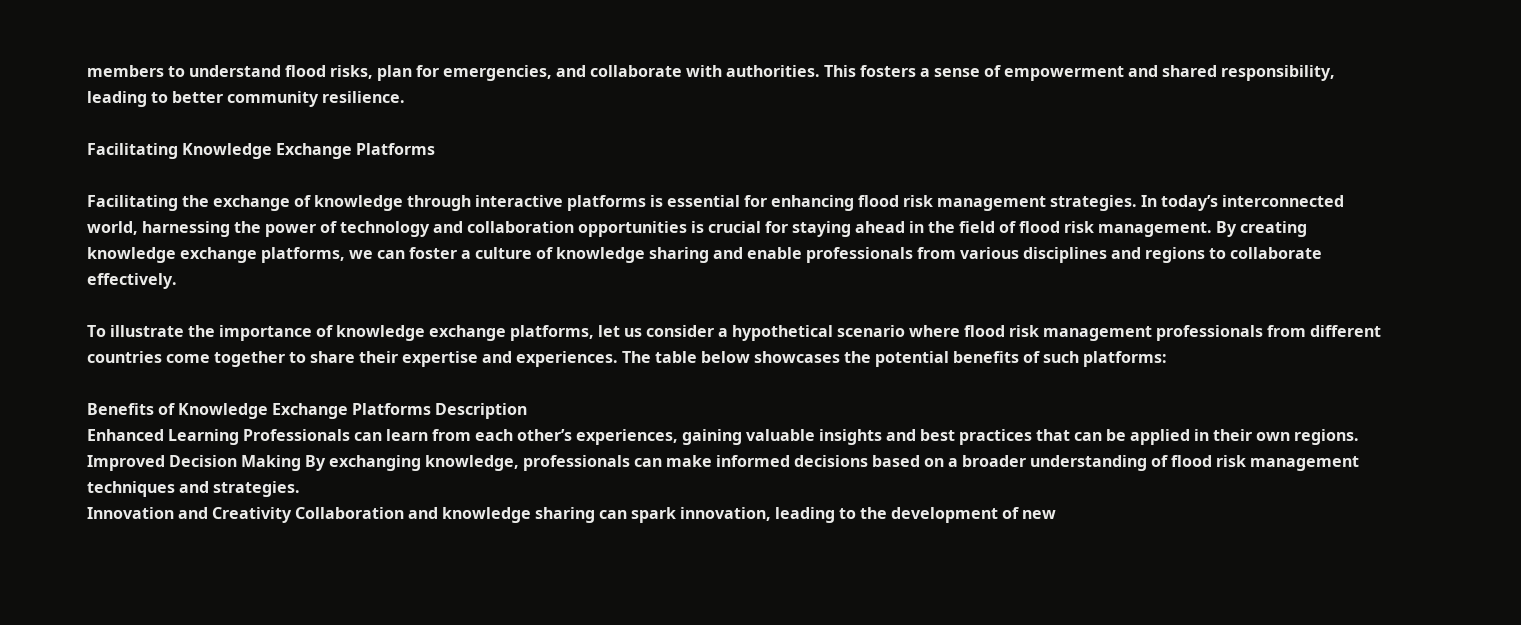members to understand flood risks, plan for emergencies, and collaborate with authorities. This fosters a sense of empowerment and shared responsibility, leading to better community resilience.

Facilitating Knowledge Exchange Platforms

Facilitating the exchange of knowledge through interactive platforms is essential for enhancing flood risk management strategies. In today’s interconnected world, harnessing the power of technology and collaboration opportunities is crucial for staying ahead in the field of flood risk management. By creating knowledge exchange platforms, we can foster a culture of knowledge sharing and enable professionals from various disciplines and regions to collaborate effectively.

To illustrate the importance of knowledge exchange platforms, let us consider a hypothetical scenario where flood risk management professionals from different countries come together to share their expertise and experiences. The table below showcases the potential benefits of such platforms:

Benefits of Knowledge Exchange Platforms Description
Enhanced Learning Professionals can learn from each other’s experiences, gaining valuable insights and best practices that can be applied in their own regions.
Improved Decision Making By exchanging knowledge, professionals can make informed decisions based on a broader understanding of flood risk management techniques and strategies.
Innovation and Creativity Collaboration and knowledge sharing can spark innovation, leading to the development of new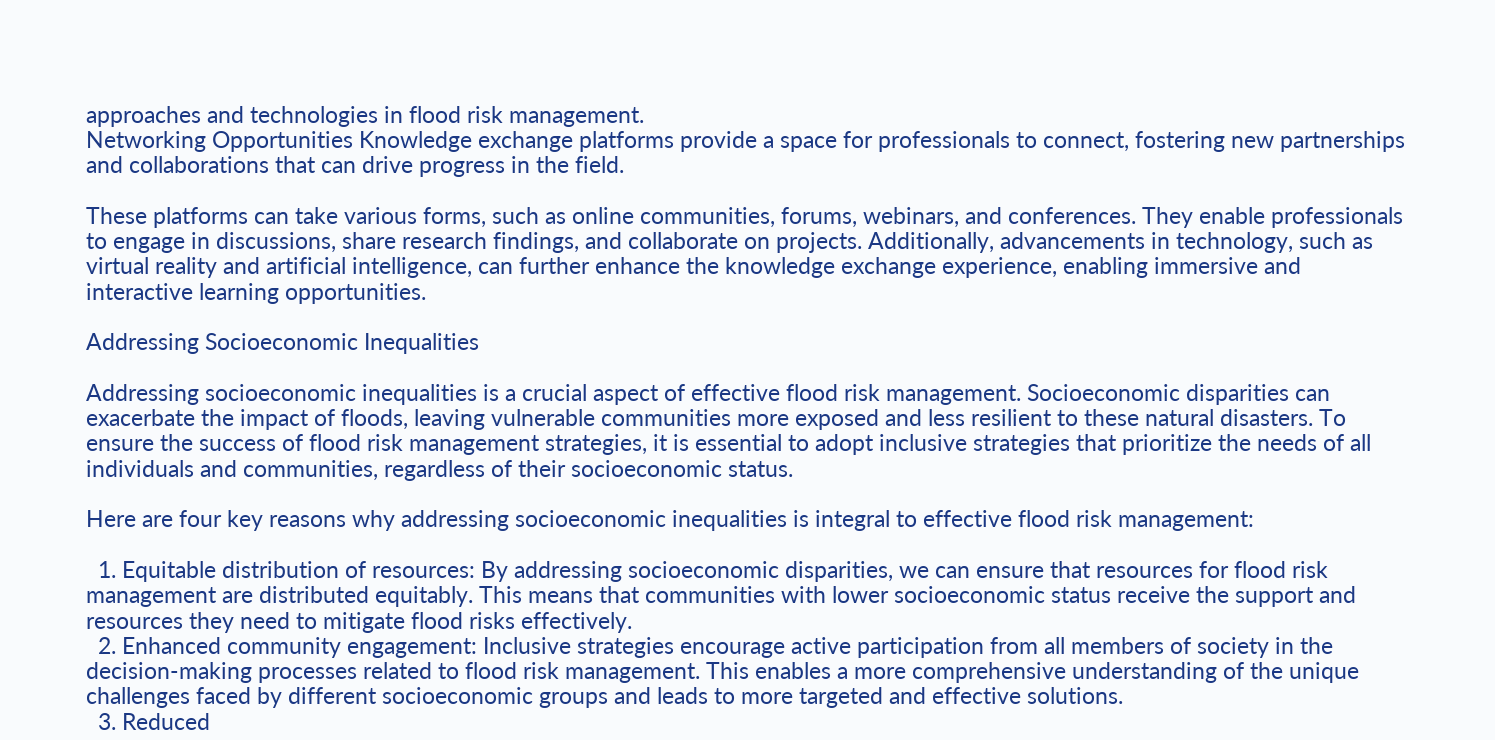approaches and technologies in flood risk management.
Networking Opportunities Knowledge exchange platforms provide a space for professionals to connect, fostering new partnerships and collaborations that can drive progress in the field.

These platforms can take various forms, such as online communities, forums, webinars, and conferences. They enable professionals to engage in discussions, share research findings, and collaborate on projects. Additionally, advancements in technology, such as virtual reality and artificial intelligence, can further enhance the knowledge exchange experience, enabling immersive and interactive learning opportunities.

Addressing Socioeconomic Inequalities

Addressing socioeconomic inequalities is a crucial aspect of effective flood risk management. Socioeconomic disparities can exacerbate the impact of floods, leaving vulnerable communities more exposed and less resilient to these natural disasters. To ensure the success of flood risk management strategies, it is essential to adopt inclusive strategies that prioritize the needs of all individuals and communities, regardless of their socioeconomic status.

Here are four key reasons why addressing socioeconomic inequalities is integral to effective flood risk management:

  1. Equitable distribution of resources: By addressing socioeconomic disparities, we can ensure that resources for flood risk management are distributed equitably. This means that communities with lower socioeconomic status receive the support and resources they need to mitigate flood risks effectively.
  2. Enhanced community engagement: Inclusive strategies encourage active participation from all members of society in the decision-making processes related to flood risk management. This enables a more comprehensive understanding of the unique challenges faced by different socioeconomic groups and leads to more targeted and effective solutions.
  3. Reduced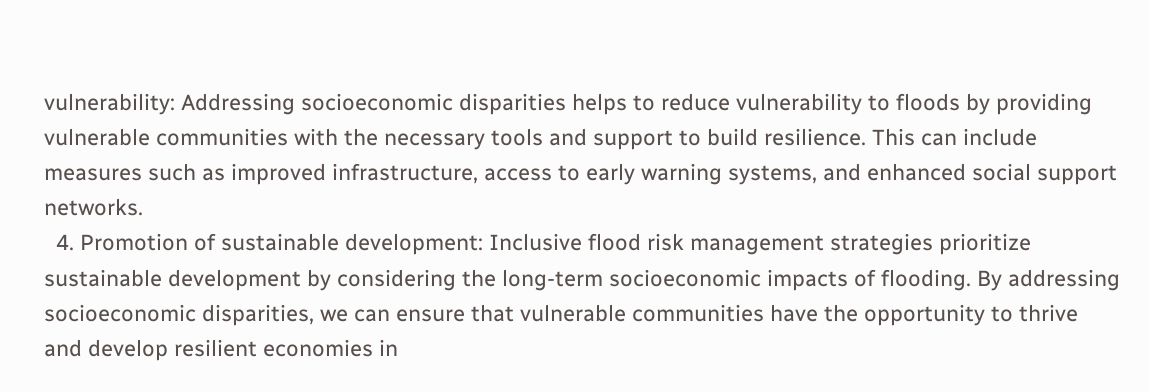vulnerability: Addressing socioeconomic disparities helps to reduce vulnerability to floods by providing vulnerable communities with the necessary tools and support to build resilience. This can include measures such as improved infrastructure, access to early warning systems, and enhanced social support networks.
  4. Promotion of sustainable development: Inclusive flood risk management strategies prioritize sustainable development by considering the long-term socioeconomic impacts of flooding. By addressing socioeconomic disparities, we can ensure that vulnerable communities have the opportunity to thrive and develop resilient economies in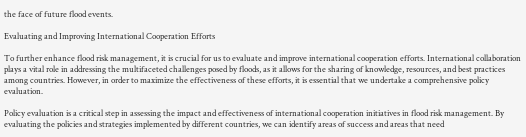the face of future flood events.

Evaluating and Improving International Cooperation Efforts

To further enhance flood risk management, it is crucial for us to evaluate and improve international cooperation efforts. International collaboration plays a vital role in addressing the multifaceted challenges posed by floods, as it allows for the sharing of knowledge, resources, and best practices among countries. However, in order to maximize the effectiveness of these efforts, it is essential that we undertake a comprehensive policy evaluation.

Policy evaluation is a critical step in assessing the impact and effectiveness of international cooperation initiatives in flood risk management. By evaluating the policies and strategies implemented by different countries, we can identify areas of success and areas that need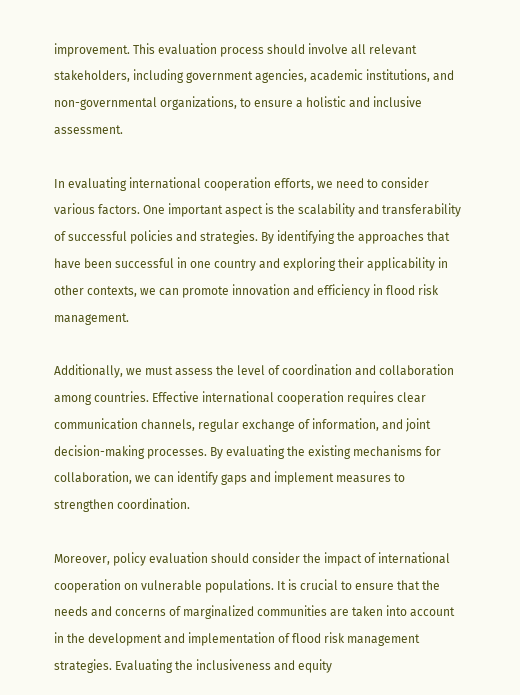improvement. This evaluation process should involve all relevant stakeholders, including government agencies, academic institutions, and non-governmental organizations, to ensure a holistic and inclusive assessment.

In evaluating international cooperation efforts, we need to consider various factors. One important aspect is the scalability and transferability of successful policies and strategies. By identifying the approaches that have been successful in one country and exploring their applicability in other contexts, we can promote innovation and efficiency in flood risk management.

Additionally, we must assess the level of coordination and collaboration among countries. Effective international cooperation requires clear communication channels, regular exchange of information, and joint decision-making processes. By evaluating the existing mechanisms for collaboration, we can identify gaps and implement measures to strengthen coordination.

Moreover, policy evaluation should consider the impact of international cooperation on vulnerable populations. It is crucial to ensure that the needs and concerns of marginalized communities are taken into account in the development and implementation of flood risk management strategies. Evaluating the inclusiveness and equity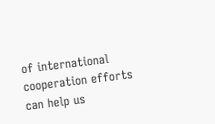of international cooperation efforts can help us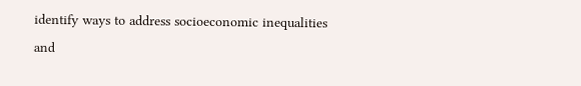identify ways to address socioeconomic inequalities and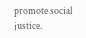promote social justice.